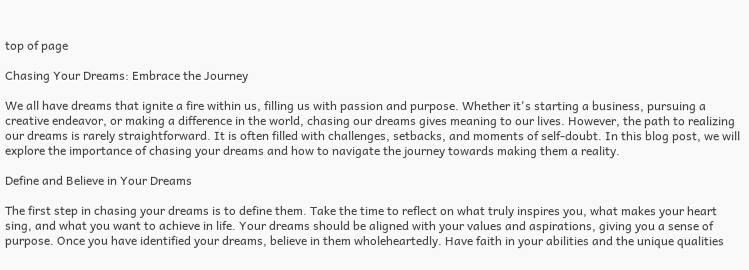top of page

Chasing Your Dreams: Embrace the Journey

We all have dreams that ignite a fire within us, filling us with passion and purpose. Whether it's starting a business, pursuing a creative endeavor, or making a difference in the world, chasing our dreams gives meaning to our lives. However, the path to realizing our dreams is rarely straightforward. It is often filled with challenges, setbacks, and moments of self-doubt. In this blog post, we will explore the importance of chasing your dreams and how to navigate the journey towards making them a reality.

Define and Believe in Your Dreams

The first step in chasing your dreams is to define them. Take the time to reflect on what truly inspires you, what makes your heart sing, and what you want to achieve in life. Your dreams should be aligned with your values and aspirations, giving you a sense of purpose. Once you have identified your dreams, believe in them wholeheartedly. Have faith in your abilities and the unique qualities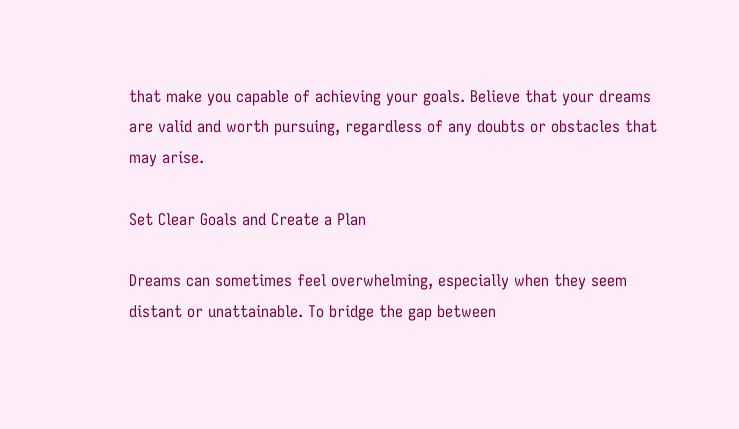that make you capable of achieving your goals. Believe that your dreams are valid and worth pursuing, regardless of any doubts or obstacles that may arise.

Set Clear Goals and Create a Plan

Dreams can sometimes feel overwhelming, especially when they seem distant or unattainable. To bridge the gap between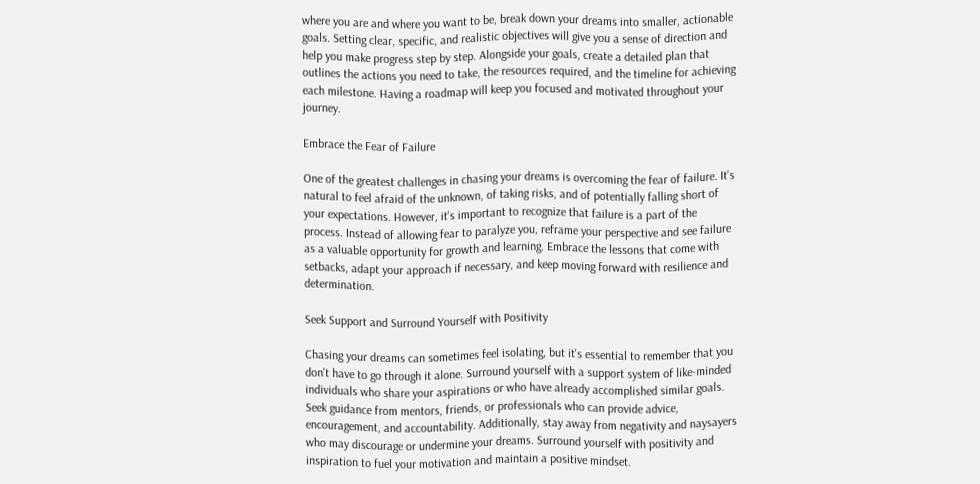where you are and where you want to be, break down your dreams into smaller, actionable goals. Setting clear, specific, and realistic objectives will give you a sense of direction and help you make progress step by step. Alongside your goals, create a detailed plan that outlines the actions you need to take, the resources required, and the timeline for achieving each milestone. Having a roadmap will keep you focused and motivated throughout your journey.

Embrace the Fear of Failure

One of the greatest challenges in chasing your dreams is overcoming the fear of failure. It's natural to feel afraid of the unknown, of taking risks, and of potentially falling short of your expectations. However, it's important to recognize that failure is a part of the process. Instead of allowing fear to paralyze you, reframe your perspective and see failure as a valuable opportunity for growth and learning. Embrace the lessons that come with setbacks, adapt your approach if necessary, and keep moving forward with resilience and determination.

Seek Support and Surround Yourself with Positivity

Chasing your dreams can sometimes feel isolating, but it's essential to remember that you don't have to go through it alone. Surround yourself with a support system of like-minded individuals who share your aspirations or who have already accomplished similar goals. Seek guidance from mentors, friends, or professionals who can provide advice, encouragement, and accountability. Additionally, stay away from negativity and naysayers who may discourage or undermine your dreams. Surround yourself with positivity and inspiration to fuel your motivation and maintain a positive mindset.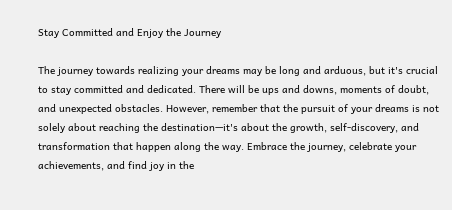Stay Committed and Enjoy the Journey

The journey towards realizing your dreams may be long and arduous, but it's crucial to stay committed and dedicated. There will be ups and downs, moments of doubt, and unexpected obstacles. However, remember that the pursuit of your dreams is not solely about reaching the destination—it's about the growth, self-discovery, and transformation that happen along the way. Embrace the journey, celebrate your achievements, and find joy in the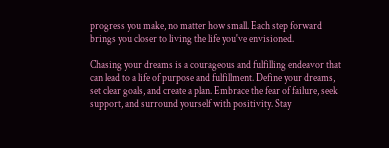progress you make, no matter how small. Each step forward brings you closer to living the life you've envisioned.

Chasing your dreams is a courageous and fulfilling endeavor that can lead to a life of purpose and fulfillment. Define your dreams, set clear goals, and create a plan. Embrace the fear of failure, seek support, and surround yourself with positivity. Stay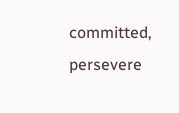committed, persevere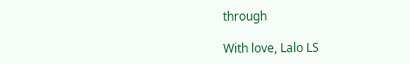through

With love, Lalo LS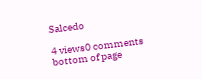Salcedo

4 views0 comments
bottom of page